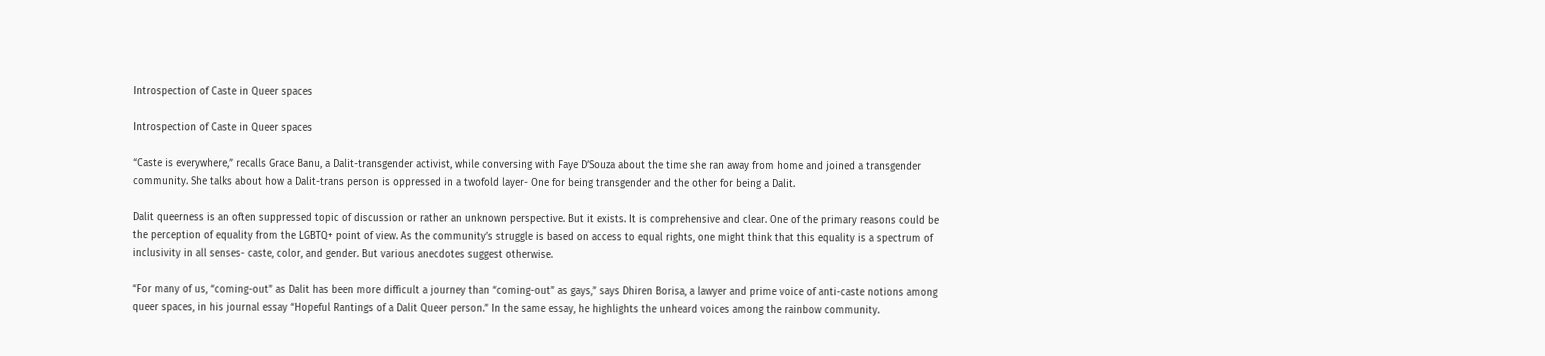Introspection of Caste in Queer spaces

Introspection of Caste in Queer spaces

“Caste is everywhere,” recalls Grace Banu, a Dalit-transgender activist, while conversing with Faye D’Souza about the time she ran away from home and joined a transgender community. She talks about how a Dalit-trans person is oppressed in a twofold layer- One for being transgender and the other for being a Dalit.

Dalit queerness is an often suppressed topic of discussion or rather an unknown perspective. But it exists. It is comprehensive and clear. One of the primary reasons could be the perception of equality from the LGBTQ+ point of view. As the community’s struggle is based on access to equal rights, one might think that this equality is a spectrum of inclusivity in all senses- caste, color, and gender. But various anecdotes suggest otherwise.

“For many of us, “coming-out” as Dalit has been more difficult a journey than “coming-out” as gays,” says Dhiren Borisa, a lawyer and prime voice of anti-caste notions among queer spaces, in his journal essay “Hopeful Rantings of a Dalit Queer person.” In the same essay, he highlights the unheard voices among the rainbow community.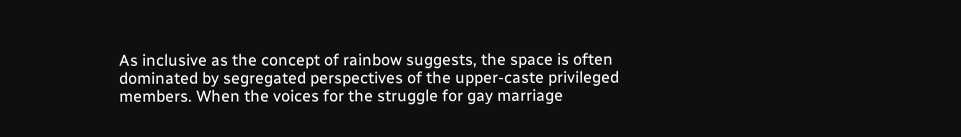As inclusive as the concept of rainbow suggests, the space is often dominated by segregated perspectives of the upper-caste privileged members. When the voices for the struggle for gay marriage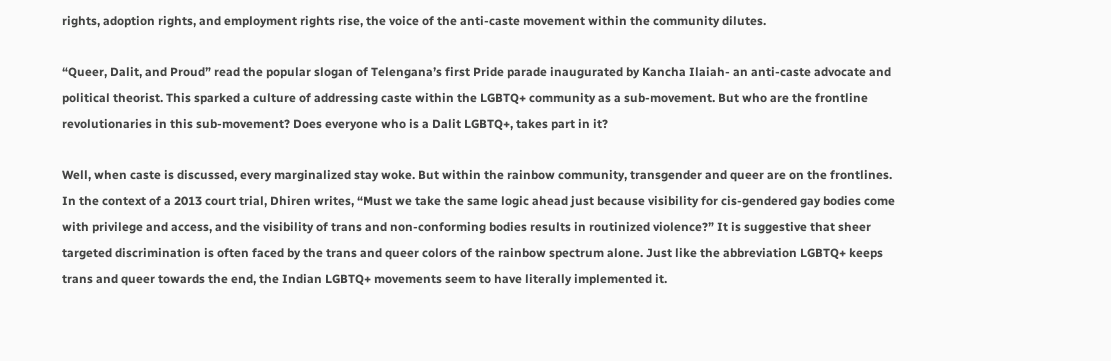rights, adoption rights, and employment rights rise, the voice of the anti-caste movement within the community dilutes.

“Queer, Dalit, and Proud” read the popular slogan of Telengana’s first Pride parade inaugurated by Kancha Ilaiah- an anti-caste advocate and political theorist. This sparked a culture of addressing caste within the LGBTQ+ community as a sub-movement. But who are the frontline revolutionaries in this sub-movement? Does everyone who is a Dalit LGBTQ+, takes part in it?

Well, when caste is discussed, every marginalized stay woke. But within the rainbow community, transgender and queer are on the frontlines. In the context of a 2013 court trial, Dhiren writes, “Must we take the same logic ahead just because visibility for cis-gendered gay bodies come with privilege and access, and the visibility of trans and non-conforming bodies results in routinized violence?” It is suggestive that sheer targeted discrimination is often faced by the trans and queer colors of the rainbow spectrum alone. Just like the abbreviation LGBTQ+ keeps trans and queer towards the end, the Indian LGBTQ+ movements seem to have literally implemented it.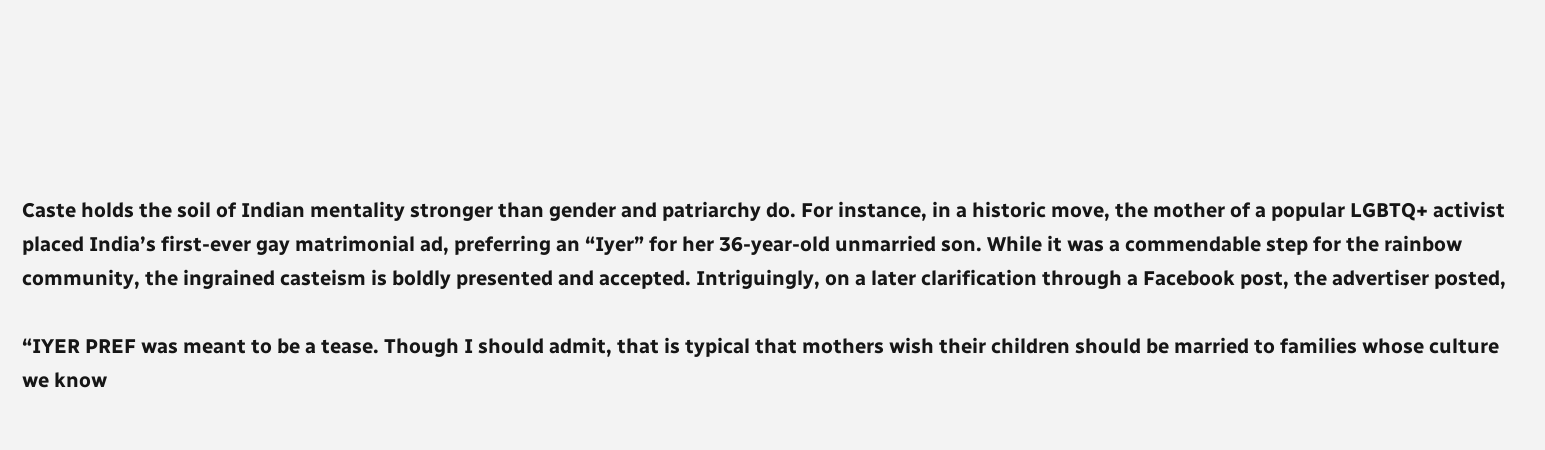Caste holds the soil of Indian mentality stronger than gender and patriarchy do. For instance, in a historic move, the mother of a popular LGBTQ+ activist placed India’s first-ever gay matrimonial ad, preferring an “Iyer” for her 36-year-old unmarried son. While it was a commendable step for the rainbow community, the ingrained casteism is boldly presented and accepted. Intriguingly, on a later clarification through a Facebook post, the advertiser posted,

“IYER PREF was meant to be a tease. Though I should admit, that is typical that mothers wish their children should be married to families whose culture we know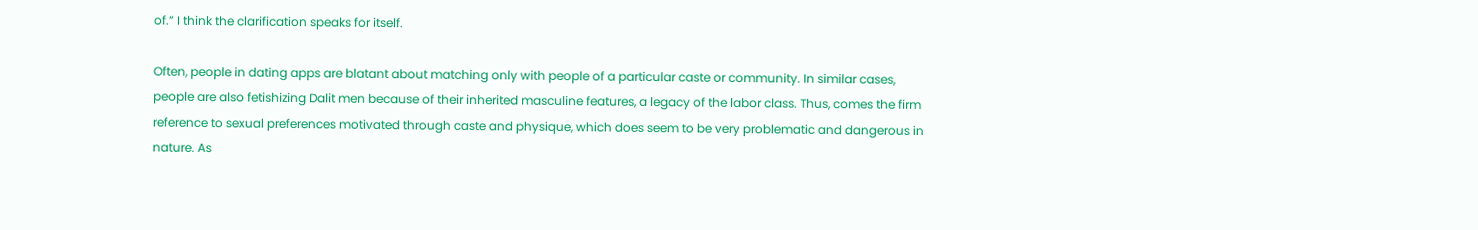of.” I think the clarification speaks for itself.

Often, people in dating apps are blatant about matching only with people of a particular caste or community. In similar cases, people are also fetishizing Dalit men because of their inherited masculine features, a legacy of the labor class. Thus, comes the firm reference to sexual preferences motivated through caste and physique, which does seem to be very problematic and dangerous in nature. As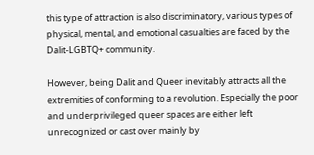this type of attraction is also discriminatory, various types of physical, mental, and emotional casualties are faced by the Dalit-LGBTQ+ community.

However, being Dalit and Queer inevitably attracts all the extremities of conforming to a revolution. Especially the poor and underprivileged queer spaces are either left unrecognized or cast over mainly by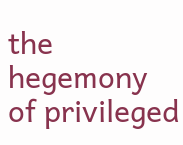the hegemony of privileged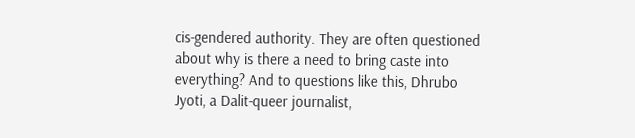cis-gendered authority. They are often questioned about why is there a need to bring caste into everything? And to questions like this, Dhrubo Jyoti, a Dalit-queer journalist,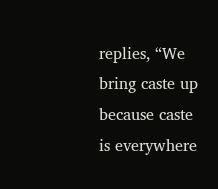replies, “We bring caste up because caste is everywhere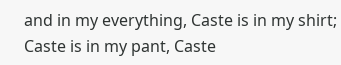and in my everything, Caste is in my shirt; Caste is in my pant, Caste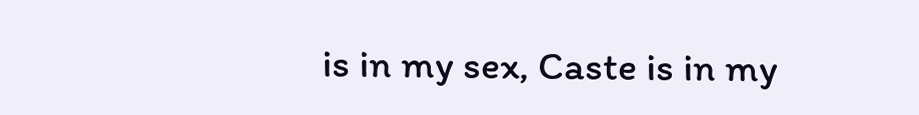is in my sex, Caste is in my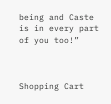being and Caste is in every part of you too!”



Shopping Cart